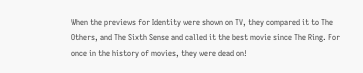When the previews for Identity were shown on TV, they compared it to The Others, and The Sixth Sense and called it the best movie since The Ring. For once in the history of movies, they were dead on!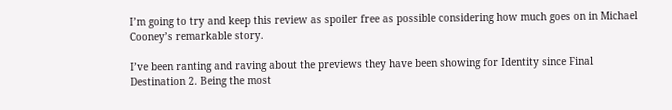I’m going to try and keep this review as spoiler free as possible considering how much goes on in Michael Cooney’s remarkable story.

I’ve been ranting and raving about the previews they have been showing for Identity since Final Destination 2. Being the most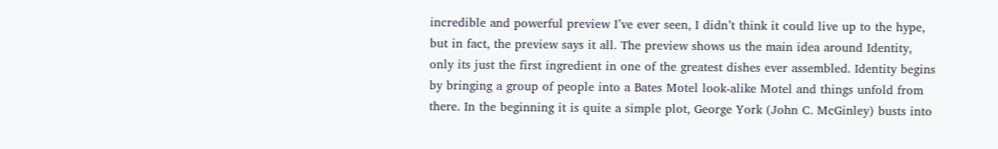incredible and powerful preview I’ve ever seen, I didn’t think it could live up to the hype, but in fact, the preview says it all. The preview shows us the main idea around Identity, only its just the first ingredient in one of the greatest dishes ever assembled. Identity begins by bringing a group of people into a Bates Motel look-alike Motel and things unfold from there. In the beginning it is quite a simple plot, George York (John C. McGinley) busts into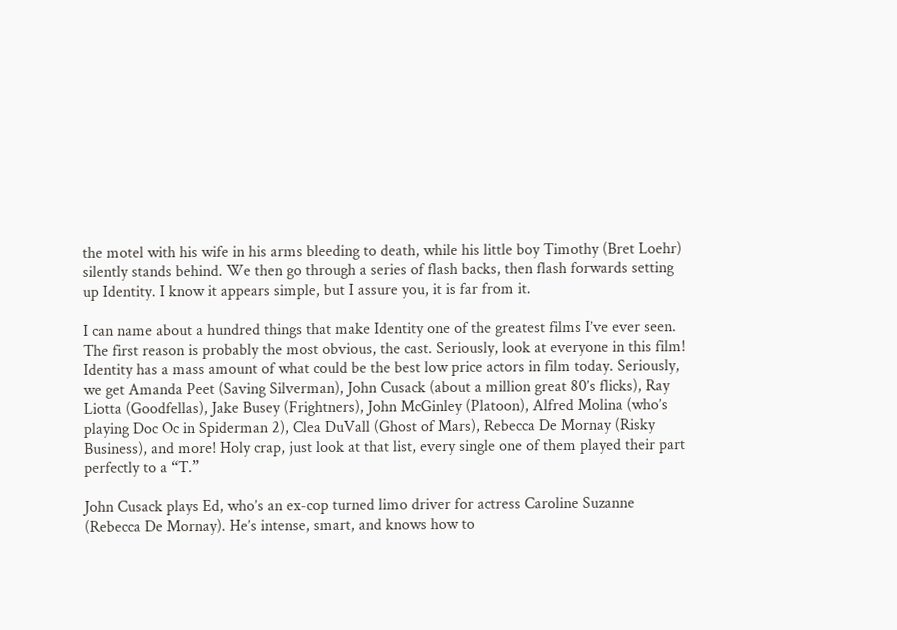the motel with his wife in his arms bleeding to death, while his little boy Timothy (Bret Loehr) silently stands behind. We then go through a series of flash backs, then flash forwards setting up Identity. I know it appears simple, but I assure you, it is far from it.

I can name about a hundred things that make Identity one of the greatest films I’ve ever seen. The first reason is probably the most obvious, the cast. Seriously, look at everyone in this film! Identity has a mass amount of what could be the best low price actors in film today. Seriously, we get Amanda Peet (Saving Silverman), John Cusack (about a million great 80’s flicks), Ray Liotta (Goodfellas), Jake Busey (Frightners), John McGinley (Platoon), Alfred Molina (who’s playing Doc Oc in Spiderman 2), Clea DuVall (Ghost of Mars), Rebecca De Mornay (Risky Business), and more! Holy crap, just look at that list, every single one of them played their part perfectly to a “T.”

John Cusack plays Ed, who’s an ex-cop turned limo driver for actress Caroline Suzanne (Rebecca De Mornay). He’s intense, smart, and knows how to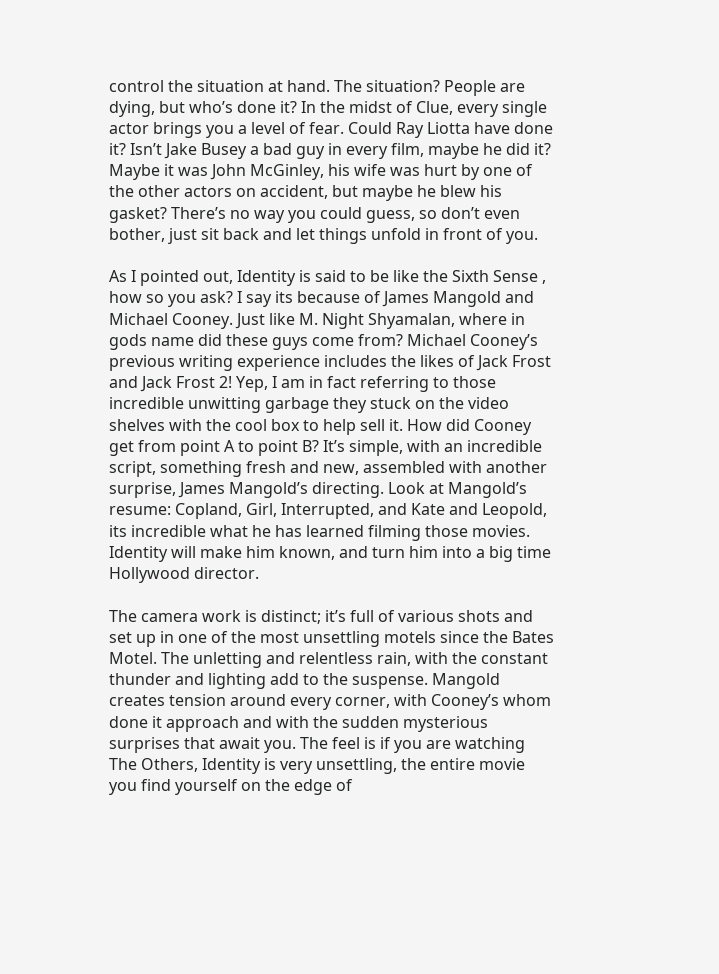control the situation at hand. The situation? People are dying, but who’s done it? In the midst of Clue, every single actor brings you a level of fear. Could Ray Liotta have done it? Isn’t Jake Busey a bad guy in every film, maybe he did it? Maybe it was John McGinley, his wife was hurt by one of the other actors on accident, but maybe he blew his gasket? There’s no way you could guess, so don’t even bother, just sit back and let things unfold in front of you.

As I pointed out, Identity is said to be like the Sixth Sense , how so you ask? I say its because of James Mangold and Michael Cooney. Just like M. Night Shyamalan, where in gods name did these guys come from? Michael Cooney’s previous writing experience includes the likes of Jack Frost and Jack Frost 2! Yep, I am in fact referring to those incredible unwitting garbage they stuck on the video shelves with the cool box to help sell it. How did Cooney get from point A to point B? It’s simple, with an incredible script, something fresh and new, assembled with another surprise, James Mangold’s directing. Look at Mangold’s resume: Copland, Girl, Interrupted, and Kate and Leopold, its incredible what he has learned filming those movies. Identity will make him known, and turn him into a big time Hollywood director.

The camera work is distinct; it’s full of various shots and set up in one of the most unsettling motels since the Bates Motel. The unletting and relentless rain, with the constant thunder and lighting add to the suspense. Mangold creates tension around every corner, with Cooney’s whom done it approach and with the sudden mysterious surprises that await you. The feel is if you are watching The Others, Identity is very unsettling, the entire movie you find yourself on the edge of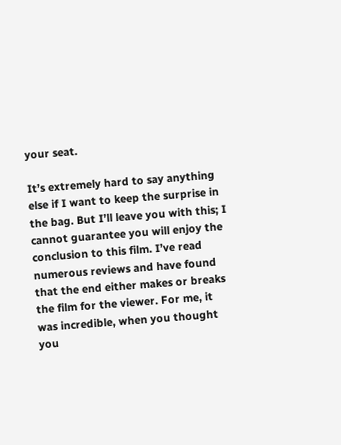your seat.

It’s extremely hard to say anything else if I want to keep the surprise in the bag. But I’ll leave you with this; I cannot guarantee you will enjoy the conclusion to this film. I’ve read numerous reviews and have found that the end either makes or breaks the film for the viewer. For me, it was incredible, when you thought you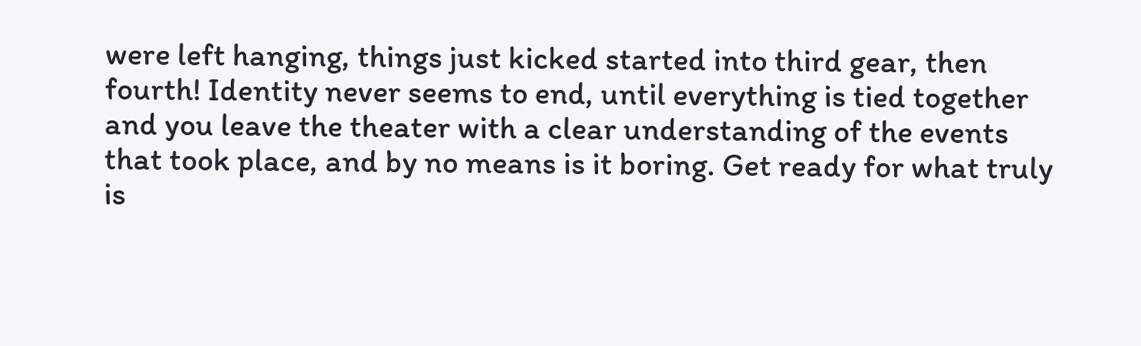were left hanging, things just kicked started into third gear, then fourth! Identity never seems to end, until everything is tied together and you leave the theater with a clear understanding of the events that took place, and by no means is it boring. Get ready for what truly is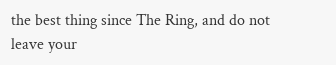the best thing since The Ring, and do not leave your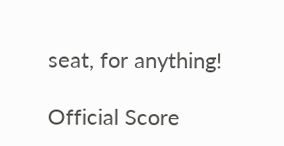seat, for anything!

Official Score